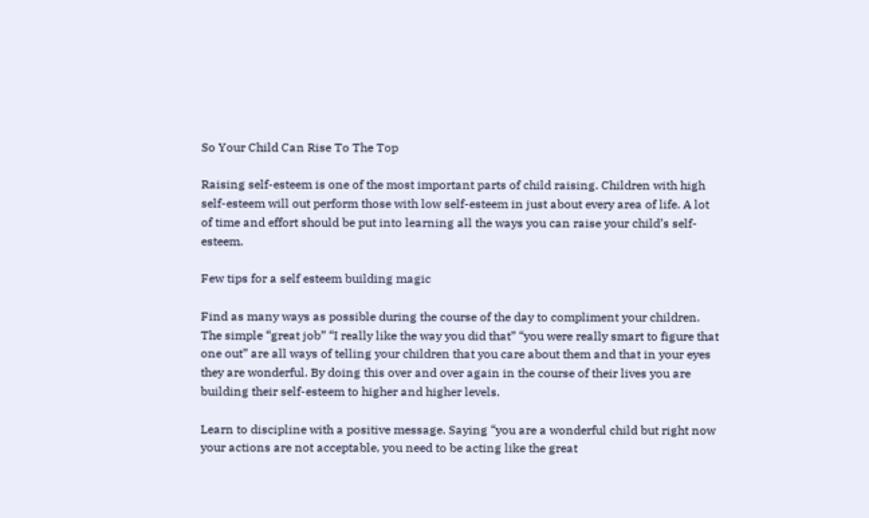So Your Child Can Rise To The Top

Raising self-esteem is one of the most important parts of child raising. Children with high self-esteem will out perform those with low self-esteem in just about every area of life. A lot of time and effort should be put into learning all the ways you can raise your child’s self-esteem.

Few tips for a self esteem building magic

Find as many ways as possible during the course of the day to compliment your children. The simple “great job” “I really like the way you did that” “you were really smart to figure that one out” are all ways of telling your children that you care about them and that in your eyes they are wonderful. By doing this over and over again in the course of their lives you are building their self-esteem to higher and higher levels.

Learn to discipline with a positive message. Saying “you are a wonderful child but right now your actions are not acceptable, you need to be acting like the great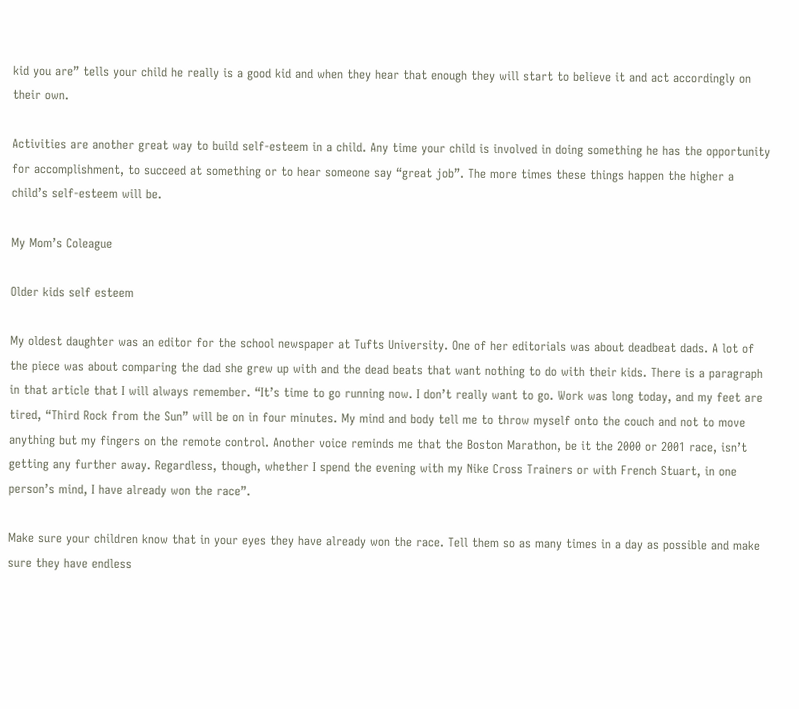kid you are” tells your child he really is a good kid and when they hear that enough they will start to believe it and act accordingly on their own.

Activities are another great way to build self-esteem in a child. Any time your child is involved in doing something he has the opportunity for accomplishment, to succeed at something or to hear someone say “great job”. The more times these things happen the higher a child’s self-esteem will be.

My Mom’s Coleague

Older kids self esteem

My oldest daughter was an editor for the school newspaper at Tufts University. One of her editorials was about deadbeat dads. A lot of the piece was about comparing the dad she grew up with and the dead beats that want nothing to do with their kids. There is a paragraph in that article that I will always remember. “It’s time to go running now. I don’t really want to go. Work was long today, and my feet are tired, “Third Rock from the Sun” will be on in four minutes. My mind and body tell me to throw myself onto the couch and not to move anything but my fingers on the remote control. Another voice reminds me that the Boston Marathon, be it the 2000 or 2001 race, isn’t getting any further away. Regardless, though, whether I spend the evening with my Nike Cross Trainers or with French Stuart, in one person’s mind, I have already won the race”.

Make sure your children know that in your eyes they have already won the race. Tell them so as many times in a day as possible and make sure they have endless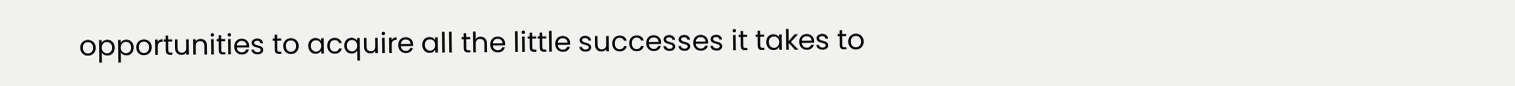opportunities to acquire all the little successes it takes to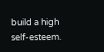build a high self-esteem.